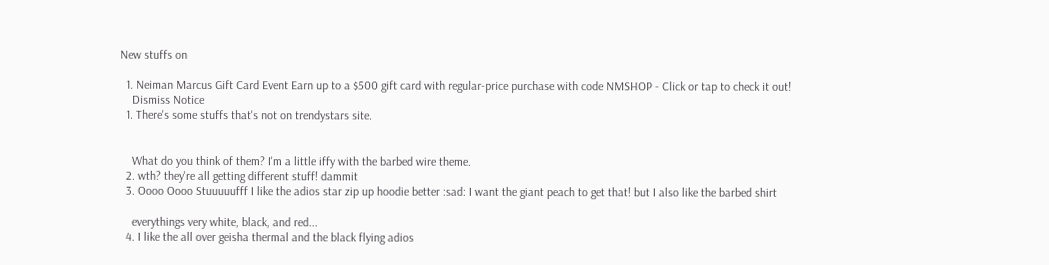New stuffs on

  1. Neiman Marcus Gift Card Event Earn up to a $500 gift card with regular-price purchase with code NMSHOP - Click or tap to check it out!
    Dismiss Notice
  1. There's some stuffs that's not on trendystars site.


    What do you think of them? I'm a little iffy with the barbed wire theme.
  2. wth? they're all getting different stuff! dammit
  3. Oooo Oooo Stuuuuufff I like the adios star zip up hoodie better :sad: I want the giant peach to get that! but I also like the barbed shirt

    everythings very white, black, and red...
  4. I like the all over geisha thermal and the black flying adios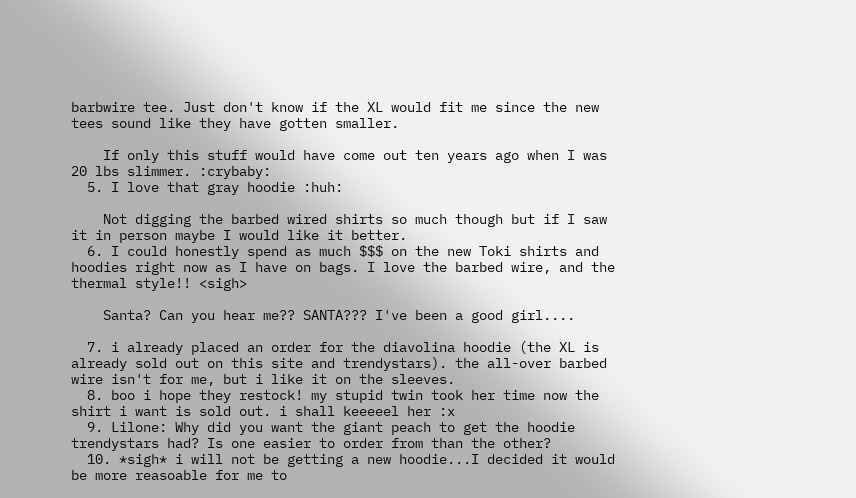barbwire tee. Just don't know if the XL would fit me since the new tees sound like they have gotten smaller.

    If only this stuff would have come out ten years ago when I was 20 lbs slimmer. :crybaby:
  5. I love that gray hoodie :huh:

    Not digging the barbed wired shirts so much though but if I saw it in person maybe I would like it better.
  6. I could honestly spend as much $$$ on the new Toki shirts and hoodies right now as I have on bags. I love the barbed wire, and the thermal style!! <sigh>

    Santa? Can you hear me?? SANTA??? I've been a good girl....

  7. i already placed an order for the diavolina hoodie (the XL is already sold out on this site and trendystars). the all-over barbed wire isn't for me, but i like it on the sleeves.
  8. boo i hope they restock! my stupid twin took her time now the shirt i want is sold out. i shall keeeeel her :x
  9. Lilone: Why did you want the giant peach to get the hoodie trendystars had? Is one easier to order from than the other?
  10. *sigh* i will not be getting a new hoodie...I decided it would be more reasoable for me to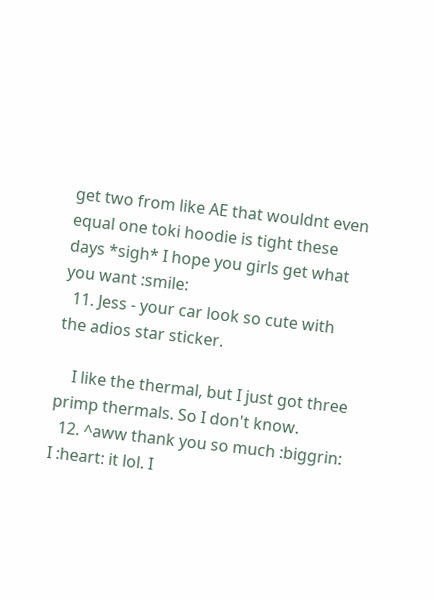get two from like AE that wouldnt even equal one toki hoodie is tight these days *sigh* I hope you girls get what you want :smile:
  11. Jess - your car look so cute with the adios star sticker.

    I like the thermal, but I just got three primp thermals. So I don't know.
  12. ^aww thank you so much :biggrin: I :heart: it lol. I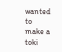wanted to make a toki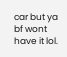car but ya bf wont have it lol.